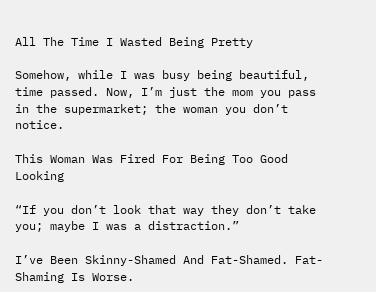All The Time I Wasted Being Pretty

Somehow, while I was busy being beautiful, time passed. Now, I’m just the mom you pass in the supermarket; the woman you don’t notice.

This Woman Was Fired For Being Too Good Looking

“If you don’t look that way they don’t take you; maybe I was a distraction.”

I’ve Been Skinny-Shamed And Fat-Shamed. Fat-Shaming Is Worse.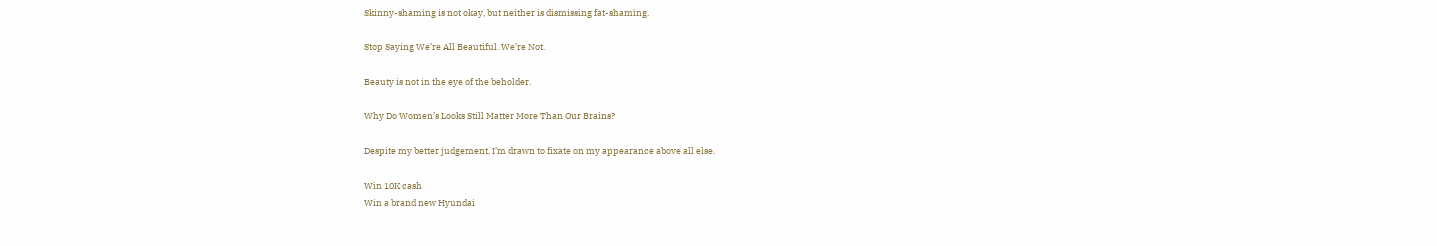Skinny-shaming is not okay, but neither is dismissing fat-shaming.

Stop Saying We’re All Beautiful. We’re Not.

Beauty is not in the eye of the beholder.

Why Do Women’s Looks Still Matter More Than Our Brains?

Despite my better judgement, I’m drawn to fixate on my appearance above all else.

Win 10K cash
Win a brand new Hyundai